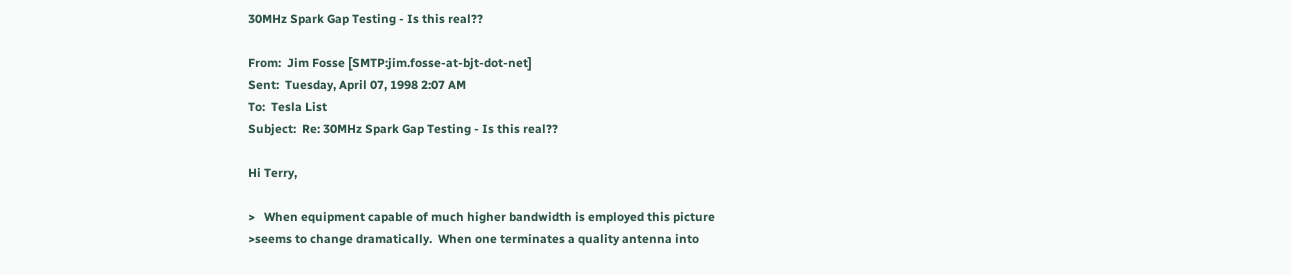30MHz Spark Gap Testing - Is this real??

From:  Jim Fosse [SMTP:jim.fosse-at-bjt-dot-net]
Sent:  Tuesday, April 07, 1998 2:07 AM
To:  Tesla List
Subject:  Re: 30MHz Spark Gap Testing - Is this real??

Hi Terry,

>   When equipment capable of much higher bandwidth is employed this picture
>seems to change dramatically.  When one terminates a quality antenna into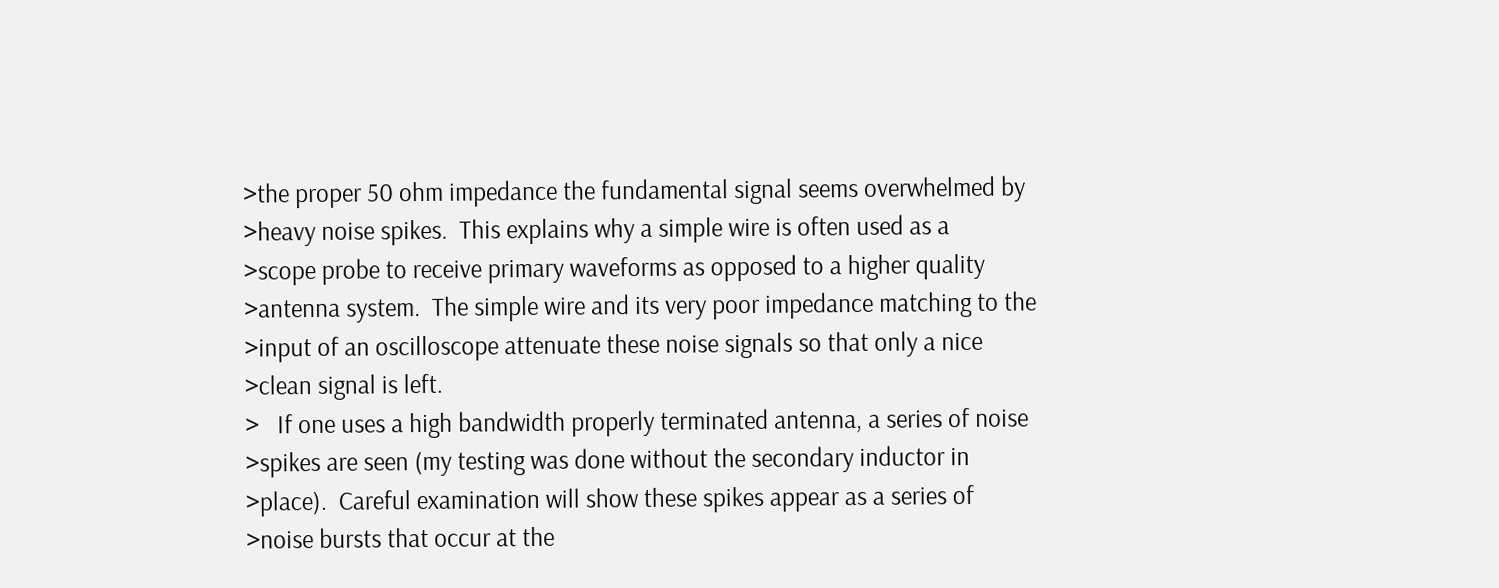>the proper 50 ohm impedance the fundamental signal seems overwhelmed by
>heavy noise spikes.  This explains why a simple wire is often used as a
>scope probe to receive primary waveforms as opposed to a higher quality
>antenna system.  The simple wire and its very poor impedance matching to the
>input of an oscilloscope attenuate these noise signals so that only a nice
>clean signal is left.
>   If one uses a high bandwidth properly terminated antenna, a series of noise
>spikes are seen (my testing was done without the secondary inductor in
>place).  Careful examination will show these spikes appear as a series of
>noise bursts that occur at the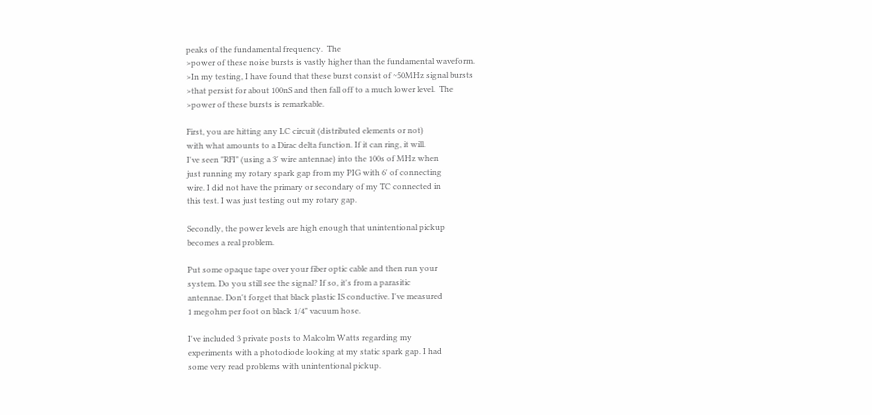peaks of the fundamental frequency.  The
>power of these noise bursts is vastly higher than the fundamental waveform.
>In my testing, I have found that these burst consist of ~50MHz signal bursts
>that persist for about 100nS and then fall off to a much lower level.  The
>power of these bursts is remarkable.

First, you are hitting any LC circuit (distributed elements or not)
with what amounts to a Dirac delta function. If it can ring, it will.
I've seen "RFI" (using a 3' wire antennae) into the 100s of MHz when
just running my rotary spark gap from my PIG with 6' of connecting
wire. I did not have the primary or secondary of my TC connected in
this test. I was just testing out my rotary gap.

Secondly, the power levels are high enough that unintentional pickup
becomes a real problem.

Put some opaque tape over your fiber optic cable and then run your
system. Do you still see the signal? If so, it's from a parasitic
antennae. Don't forget that black plastic IS conductive. I've measured
1 megohm per foot on black 1/4" vacuum hose.

I've included 3 private posts to Malcolm Watts regarding my
experiments with a photodiode looking at my static spark gap. I had
some very read problems with unintentional pickup.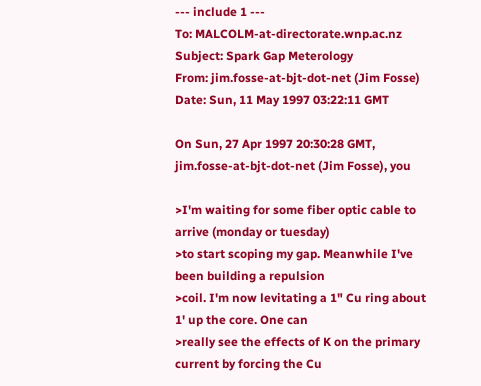--- include 1 ---
To: MALCOLM-at-directorate.wnp.ac.nz
Subject: Spark Gap Meterology
From: jim.fosse-at-bjt-dot-net (Jim Fosse)
Date: Sun, 11 May 1997 03:22:11 GMT

On Sun, 27 Apr 1997 20:30:28 GMT, jim.fosse-at-bjt-dot-net (Jim Fosse), you

>I'm waiting for some fiber optic cable to arrive (monday or tuesday)
>to start scoping my gap. Meanwhile I've been building a repulsion
>coil. I'm now levitating a 1" Cu ring about 1' up the core. One can
>really see the effects of K on the primary current by forcing the Cu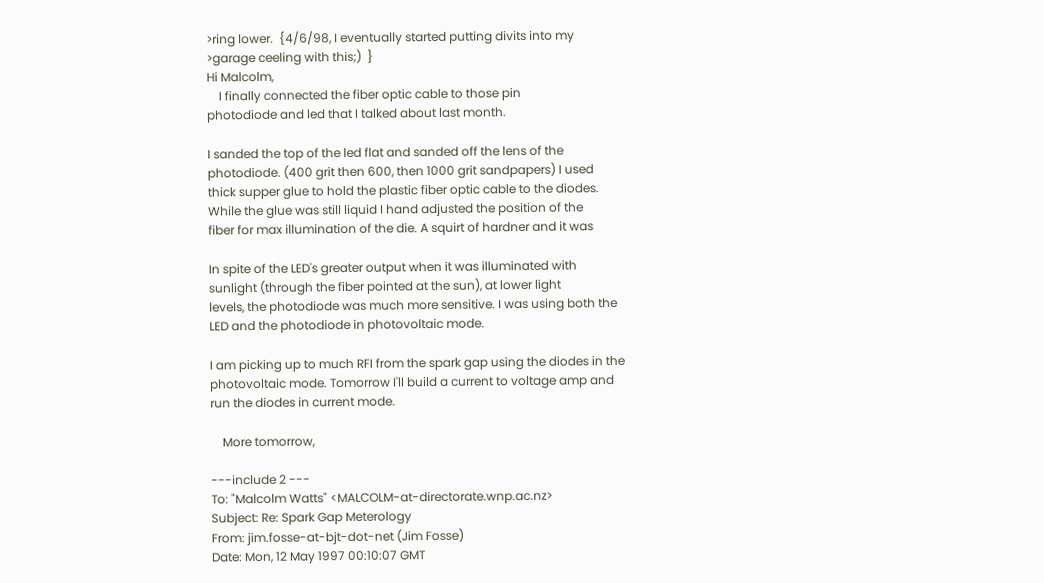>ring lower.  {4/6/98, I eventually started putting divits into my
>garage ceeling with this;)  }
Hi Malcolm,
    I finally connected the fiber optic cable to those pin
photodiode and led that I talked about last month.

I sanded the top of the led flat and sanded off the lens of the
photodiode. (400 grit then 600, then 1000 grit sandpapers) I used
thick supper glue to hold the plastic fiber optic cable to the diodes.
While the glue was still liquid I hand adjusted the position of the
fiber for max illumination of the die. A squirt of hardner and it was

In spite of the LED's greater output when it was illuminated with
sunlight (through the fiber pointed at the sun), at lower light
levels, the photodiode was much more sensitive. I was using both the
LED and the photodiode in photovoltaic mode.

I am picking up to much RFI from the spark gap using the diodes in the
photovoltaic mode. Tomorrow I'll build a current to voltage amp and
run the diodes in current mode.

    More tomorrow,

---include 2 ---
To: "Malcolm Watts" <MALCOLM-at-directorate.wnp.ac.nz>
Subject: Re: Spark Gap Meterology
From: jim.fosse-at-bjt-dot-net (Jim Fosse)
Date: Mon, 12 May 1997 00:10:07 GMT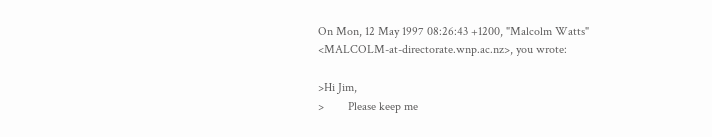On Mon, 12 May 1997 08:26:43 +1200, "Malcolm Watts"
<MALCOLM-at-directorate.wnp.ac.nz>, you wrote:

>Hi Jim,
>        Please keep me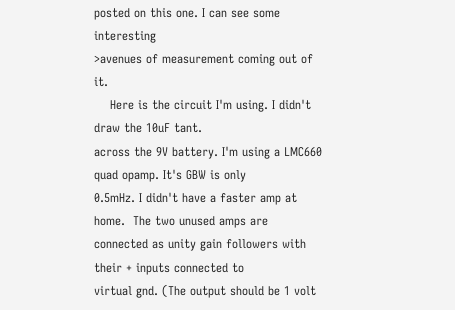posted on this one. I can see some interesting
>avenues of measurement coming out of it.
    Here is the circuit I'm using. I didn't draw the 10uF tant.
across the 9V battery. I'm using a LMC660 quad opamp. It's GBW is only
0.5mHz. I didn't have a faster amp at home.  The two unused amps are
connected as unity gain followers with their + inputs connected to
virtual gnd. (The output should be 1 volt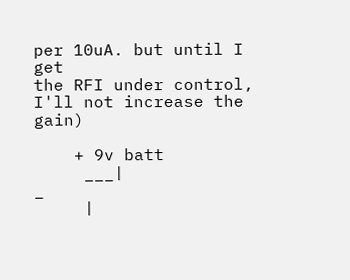per 10uA. but until I get
the RFI under control, I'll not increase the gain)

    + 9v batt
     ___|                                     _
     |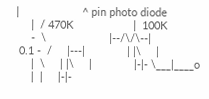|                     ^ pin photo diode
     |  / 470K                    |  100K
     -  \                     |--/\/\--|
 0.1 -  /     |---|              | |\     |
     |  \     | |\     |              |-|- \___|____o
     |  |     |-|-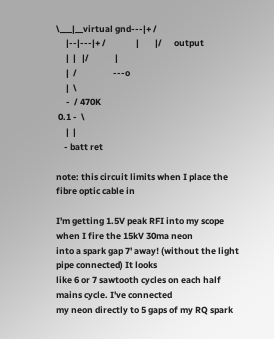\___|__virtual gnd---|+ /
     |--|---|+ /               |        |/      output
     |  |   |/             |
     |  /                  ---o
     |  \
     -  / 470K
 0.1 -  \
     |  |
    - batt ret

note: this circuit limits when I place the fibre optic cable in

I'm getting 1.5V peak RFI into my scope when I fire the 15kV 30ma neon
into a spark gap 7' away! (without the light pipe connected) It looks
like 6 or 7 sawtooth cycles on each half mains cycle. I've connected
my neon directly to 5 gaps of my RQ spark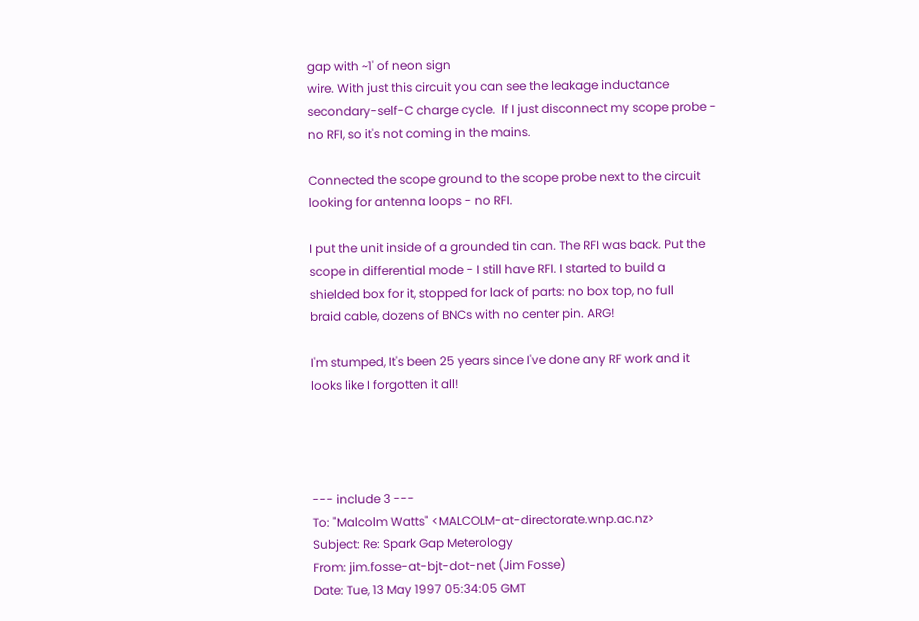gap with ~1' of neon sign
wire. With just this circuit you can see the leakage inductance
secondary-self-C charge cycle.  If I just disconnect my scope probe -
no RFI, so it's not coming in the mains.

Connected the scope ground to the scope probe next to the circuit
looking for antenna loops - no RFI.

I put the unit inside of a grounded tin can. The RFI was back. Put the
scope in differential mode - I still have RFI. I started to build a
shielded box for it, stopped for lack of parts: no box top, no full
braid cable, dozens of BNCs with no center pin. ARG!

I'm stumped, It's been 25 years since I've done any RF work and it
looks like I forgotten it all!




--- include 3 ---
To: "Malcolm Watts" <MALCOLM-at-directorate.wnp.ac.nz>
Subject: Re: Spark Gap Meterology
From: jim.fosse-at-bjt-dot-net (Jim Fosse)
Date: Tue, 13 May 1997 05:34:05 GMT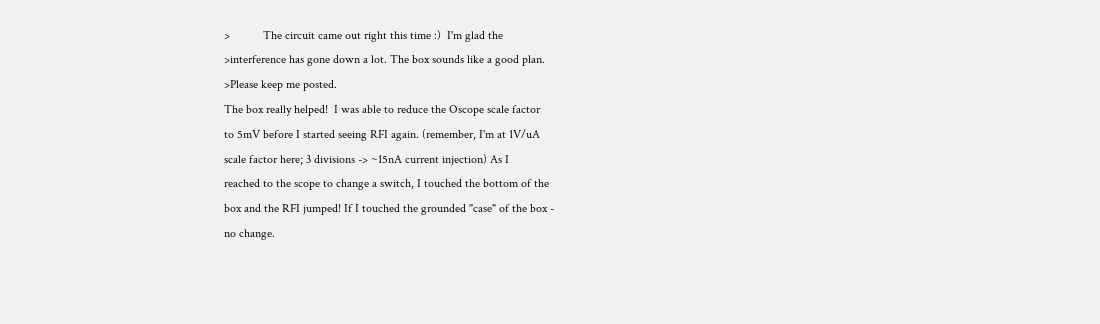>           The circuit came out right this time :)  I'm glad the
>interference has gone down a lot. The box sounds like a good plan.
>Please keep me posted.
The box really helped!  I was able to reduce the Oscope scale factor
to 5mV before I started seeing RFI again. (remember, I'm at 1V/uA
scale factor here; 3 divisions -> ~15nA current injection) As I
reached to the scope to change a switch, I touched the bottom of the
box and the RFI jumped! If I touched the grounded "case" of the box -
no change.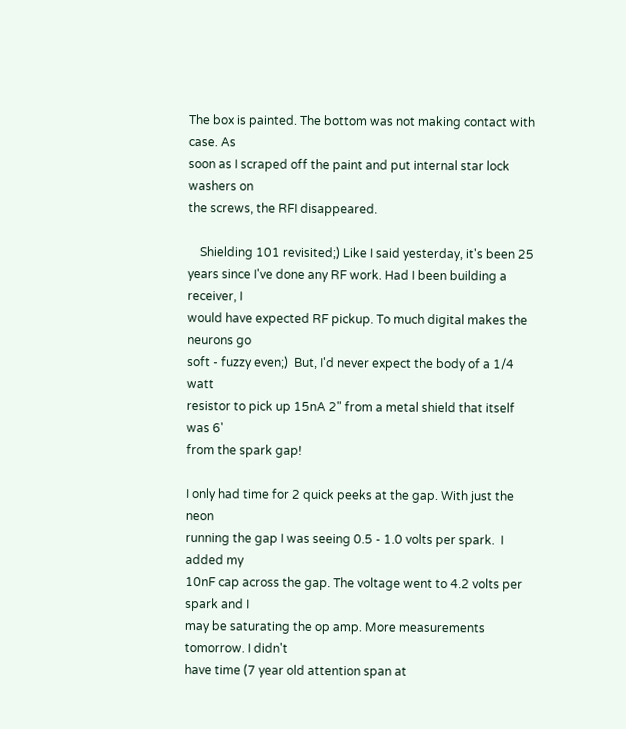The box is painted. The bottom was not making contact with case. As
soon as I scraped off the paint and put internal star lock washers on
the screws, the RFI disappeared.

    Shielding 101 revisited;) Like I said yesterday, it's been 25
years since I've done any RF work. Had I been building a receiver, I
would have expected RF pickup. To much digital makes the neurons go
soft - fuzzy even;)  But, I'd never expect the body of a 1/4 watt
resistor to pick up 15nA 2" from a metal shield that itself was 6'
from the spark gap!

I only had time for 2 quick peeks at the gap. With just the neon
running the gap I was seeing 0.5 - 1.0 volts per spark.  I added my
10nF cap across the gap. The voltage went to 4.2 volts per spark and I
may be saturating the op amp. More measurements tomorrow. I didn't
have time (7 year old attention span at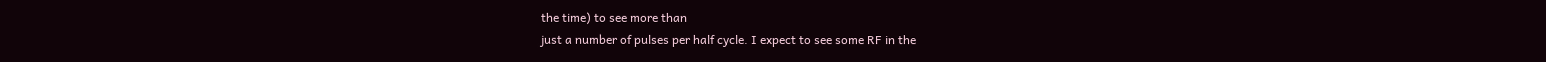the time) to see more than
just a number of pulses per half cycle. I expect to see some RF in the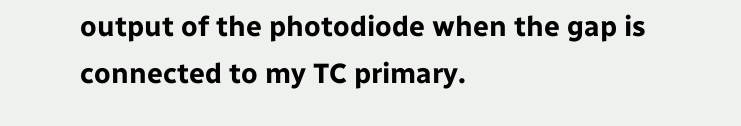output of the photodiode when the gap is connected to my TC primary.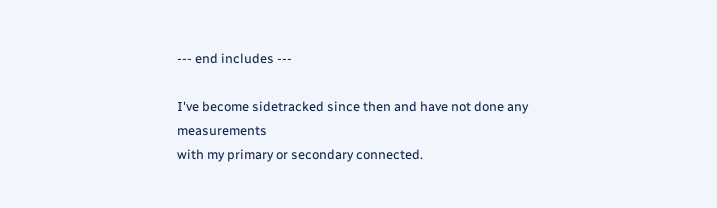--- end includes ---

I've become sidetracked since then and have not done any measurements
with my primary or secondary connected.